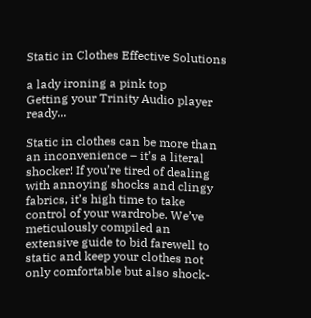Static in Clothes Effective Solutions

a lady ironing a pink top
Getting your Trinity Audio player ready...

Static in clothes can be more than an inconvenience – it’s a literal shocker! If you’re tired of dealing with annoying shocks and clingy fabrics, it’s high time to take control of your wardrobe. We’ve meticulously compiled an extensive guide to bid farewell to static and keep your clothes not only comfortable but also shock-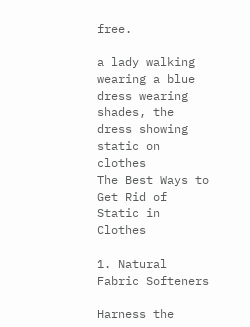free.

a lady walking wearing a blue dress wearing shades, the dress showing static on clothes
The Best Ways to Get Rid of Static in Clothes

1. Natural Fabric Softeners

Harness the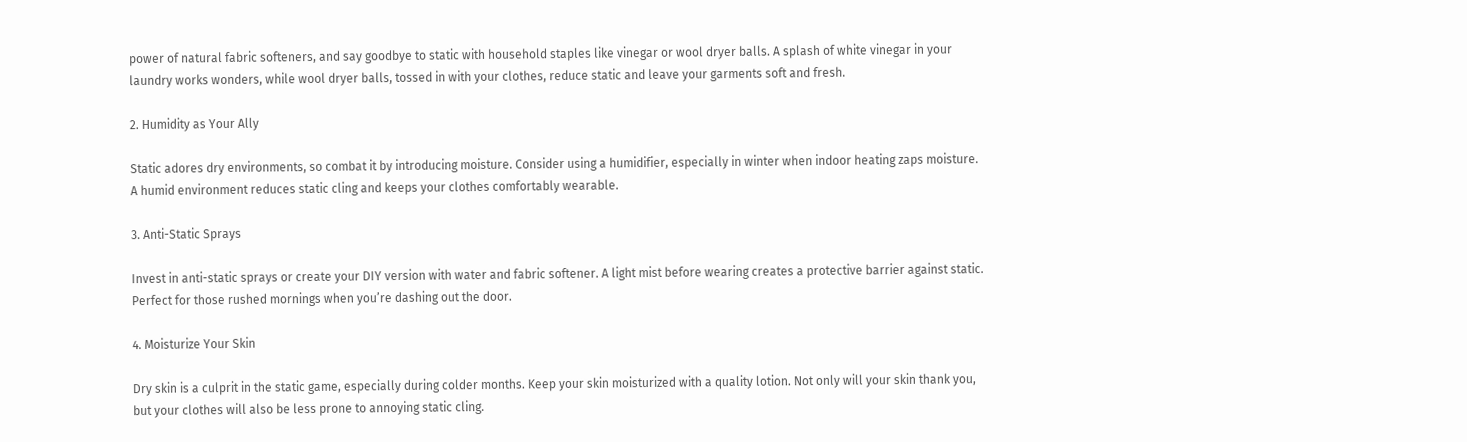power of natural fabric softeners, and say goodbye to static with household staples like vinegar or wool dryer balls. A splash of white vinegar in your laundry works wonders, while wool dryer balls, tossed in with your clothes, reduce static and leave your garments soft and fresh.

2. Humidity as Your Ally

Static adores dry environments, so combat it by introducing moisture. Consider using a humidifier, especially in winter when indoor heating zaps moisture. A humid environment reduces static cling and keeps your clothes comfortably wearable.

3. Anti-Static Sprays

Invest in anti-static sprays or create your DIY version with water and fabric softener. A light mist before wearing creates a protective barrier against static. Perfect for those rushed mornings when you’re dashing out the door.

4. Moisturize Your Skin

Dry skin is a culprit in the static game, especially during colder months. Keep your skin moisturized with a quality lotion. Not only will your skin thank you, but your clothes will also be less prone to annoying static cling.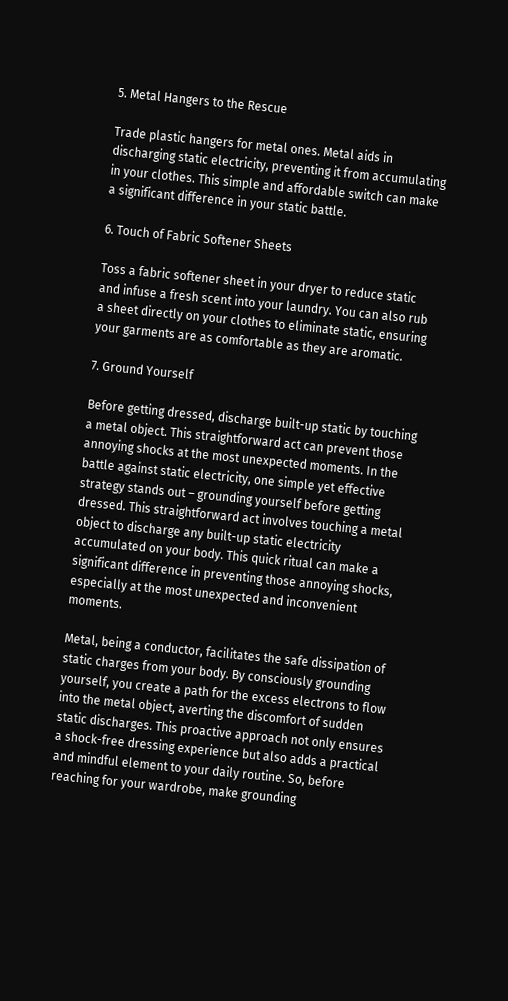5. Metal Hangers to the Rescue

Trade plastic hangers for metal ones. Metal aids in discharging static electricity, preventing it from accumulating in your clothes. This simple and affordable switch can make a significant difference in your static battle.

6. Touch of Fabric Softener Sheets

Toss a fabric softener sheet in your dryer to reduce static and infuse a fresh scent into your laundry. You can also rub a sheet directly on your clothes to eliminate static, ensuring your garments are as comfortable as they are aromatic.

7. Ground Yourself

Before getting dressed, discharge built-up static by touching a metal object. This straightforward act can prevent those annoying shocks at the most unexpected moments. In the battle against static electricity, one simple yet effective strategy stands out – grounding yourself before getting dressed. This straightforward act involves touching a metal object to discharge any built-up static electricity accumulated on your body. This quick ritual can make a significant difference in preventing those annoying shocks, especially at the most unexpected and inconvenient moments.

Metal, being a conductor, facilitates the safe dissipation of static charges from your body. By consciously grounding yourself, you create a path for the excess electrons to flow into the metal object, averting the discomfort of sudden static discharges. This proactive approach not only ensures a shock-free dressing experience but also adds a practical and mindful element to your daily routine. So, before reaching for your wardrobe, make grounding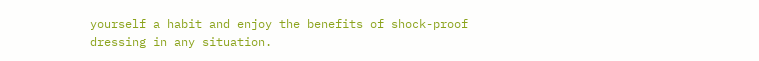yourself a habit and enjoy the benefits of shock-proof dressing in any situation.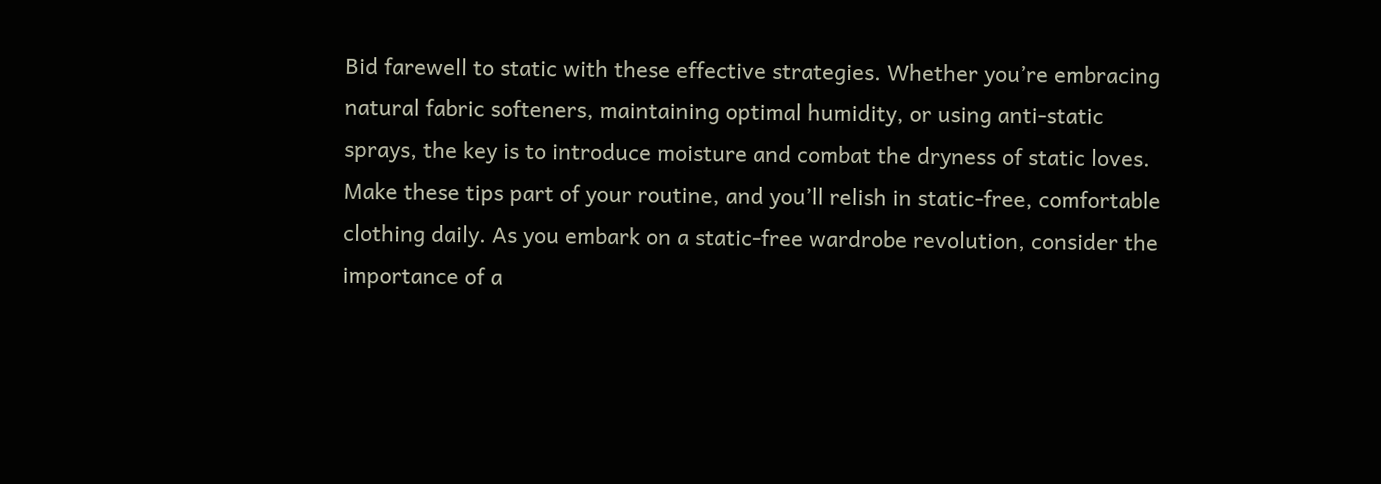Bid farewell to static with these effective strategies. Whether you’re embracing natural fabric softeners, maintaining optimal humidity, or using anti-static sprays, the key is to introduce moisture and combat the dryness of static loves. Make these tips part of your routine, and you’ll relish in static-free, comfortable clothing daily. As you embark on a static-free wardrobe revolution, consider the importance of a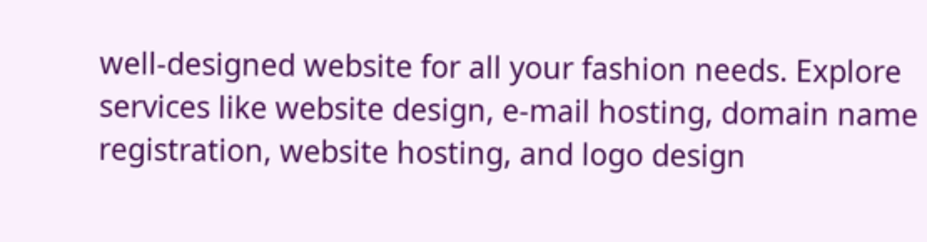well-designed website for all your fashion needs. Explore services like website design, e-mail hosting, domain name registration, website hosting, and logo design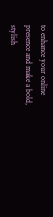to enhance your online presence and make a bold, stylish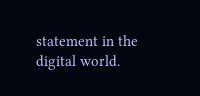statement in the digital world.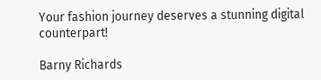Your fashion journey deserves a stunning digital counterpart!

Barny Richards